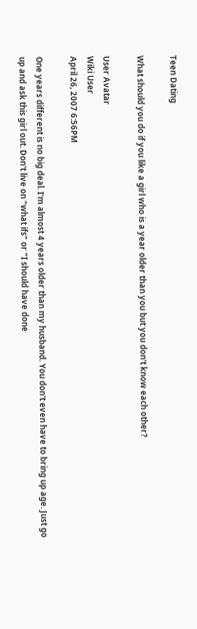Teen Dating

What should you do if you like a girl who is a year older than you but you don't know each other?

User Avatar
Wiki User
April 26, 2007 6:56PM

One years different is no big deal. I'm almost 4 years older than my husband. You don't even have to bring up age. Just go up and ask this girl out. Don't live on "what ifs" or "I should have done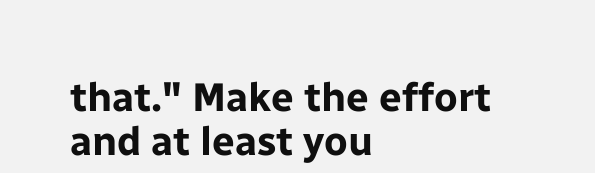that." Make the effort and at least you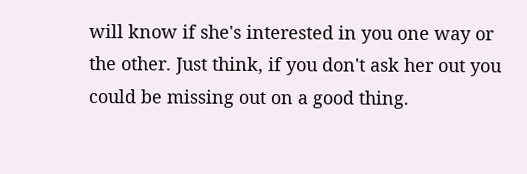will know if she's interested in you one way or the other. Just think, if you don't ask her out you could be missing out on a good thing.